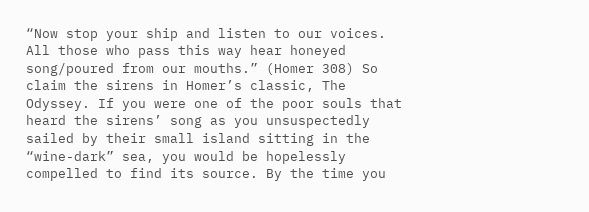“Now stop your ship and listen to our voices. All those who pass this way hear honeyed song/poured from our mouths.” (Homer 308) So claim the sirens in Homer’s classic, The Odyssey. If you were one of the poor souls that heard the sirens’ song as you unsuspectedly sailed by their small island sitting in the “wine-dark” sea, you would be hopelessly compelled to find its source. By the time you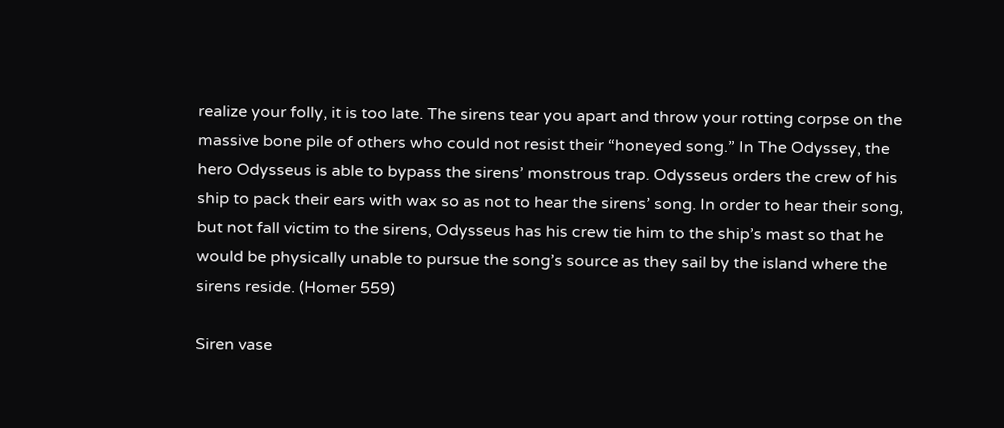realize your folly, it is too late. The sirens tear you apart and throw your rotting corpse on the massive bone pile of others who could not resist their “honeyed song.” In The Odyssey, the hero Odysseus is able to bypass the sirens’ monstrous trap. Odysseus orders the crew of his ship to pack their ears with wax so as not to hear the sirens’ song. In order to hear their song, but not fall victim to the sirens, Odysseus has his crew tie him to the ship’s mast so that he would be physically unable to pursue the song’s source as they sail by the island where the sirens reside. (Homer 559)

Siren vase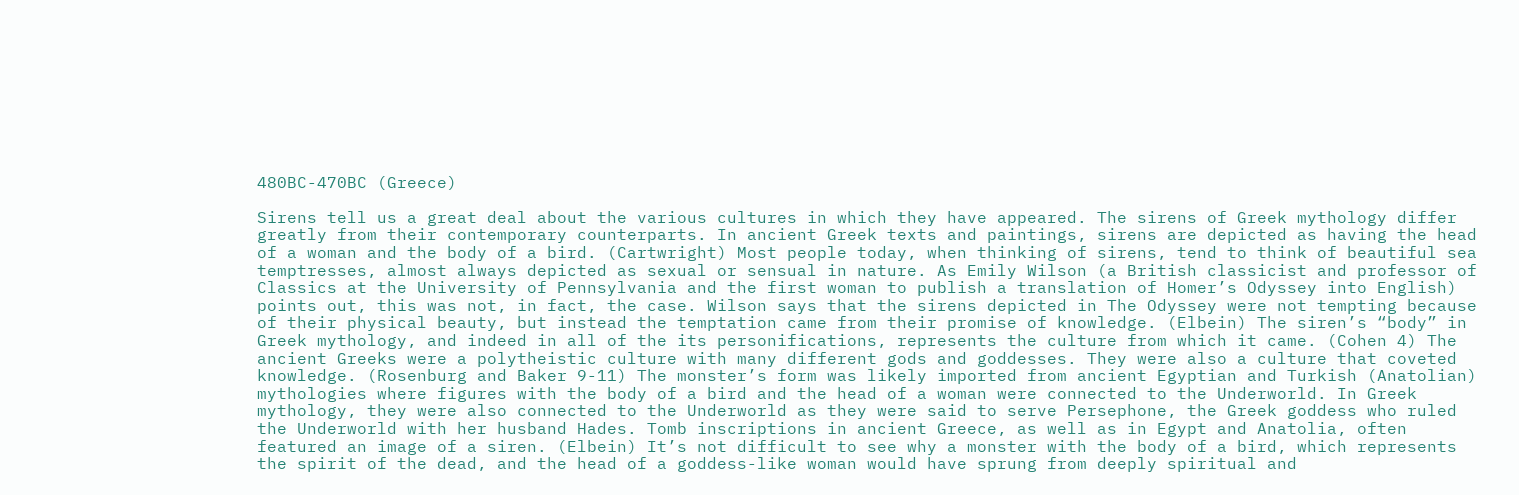480BC-470BC (Greece)

Sirens tell us a great deal about the various cultures in which they have appeared. The sirens of Greek mythology differ greatly from their contemporary counterparts. In ancient Greek texts and paintings, sirens are depicted as having the head of a woman and the body of a bird. (Cartwright) Most people today, when thinking of sirens, tend to think of beautiful sea temptresses, almost always depicted as sexual or sensual in nature. As Emily Wilson (a British classicist and professor of Classics at the University of Pennsylvania and the first woman to publish a translation of Homer’s Odyssey into English) points out, this was not, in fact, the case. Wilson says that the sirens depicted in The Odyssey were not tempting because of their physical beauty, but instead the temptation came from their promise of knowledge. (Elbein) The siren’s “body” in Greek mythology, and indeed in all of the its personifications, represents the culture from which it came. (Cohen 4) The ancient Greeks were a polytheistic culture with many different gods and goddesses. They were also a culture that coveted knowledge. (Rosenburg and Baker 9-11) The monster’s form was likely imported from ancient Egyptian and Turkish (Anatolian) mythologies where figures with the body of a bird and the head of a woman were connected to the Underworld. In Greek mythology, they were also connected to the Underworld as they were said to serve Persephone, the Greek goddess who ruled the Underworld with her husband Hades. Tomb inscriptions in ancient Greece, as well as in Egypt and Anatolia, often featured an image of a siren. (Elbein) It’s not difficult to see why a monster with the body of a bird, which represents the spirit of the dead, and the head of a goddess-like woman would have sprung from deeply spiritual and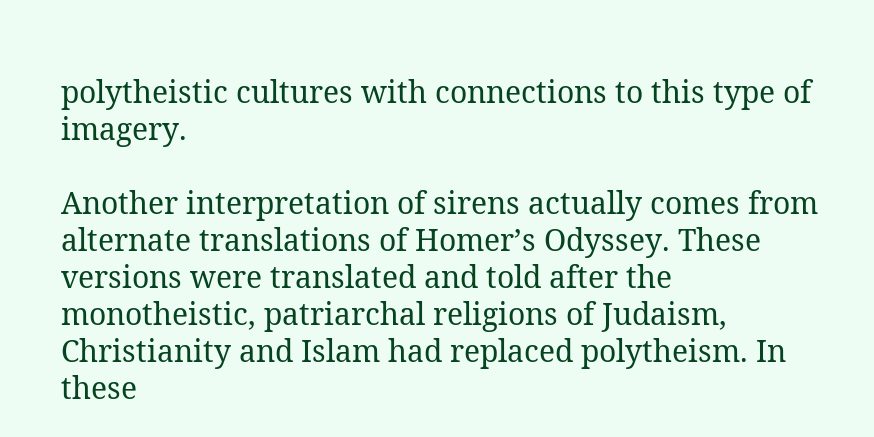polytheistic cultures with connections to this type of imagery.

Another interpretation of sirens actually comes from alternate translations of Homer’s Odyssey. These versions were translated and told after the monotheistic, patriarchal religions of Judaism, Christianity and Islam had replaced polytheism. In these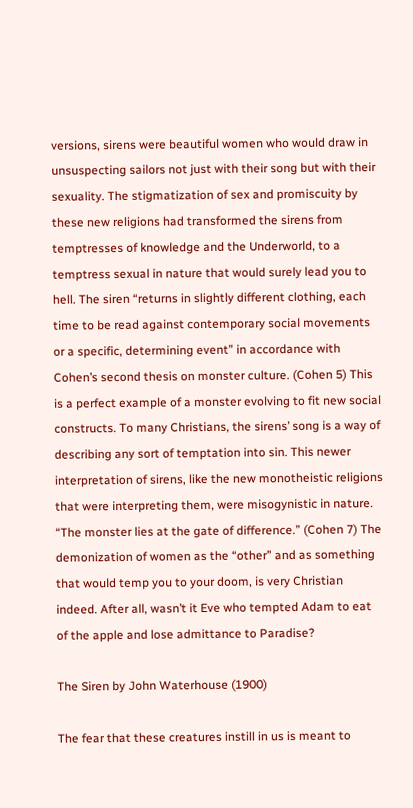versions, sirens were beautiful women who would draw in unsuspecting sailors not just with their song but with their sexuality. The stigmatization of sex and promiscuity by these new religions had transformed the sirens from temptresses of knowledge and the Underworld, to a temptress sexual in nature that would surely lead you to hell. The siren “returns in slightly different clothing, each time to be read against contemporary social movements or a specific, determining event” in accordance with Cohen’s second thesis on monster culture. (Cohen 5) This is a perfect example of a monster evolving to fit new social constructs. To many Christians, the sirens’ song is a way of describing any sort of temptation into sin. This newer interpretation of sirens, like the new monotheistic religions that were interpreting them, were misogynistic in nature. “The monster lies at the gate of difference.” (Cohen 7) The demonization of women as the “other” and as something that would temp you to your doom, is very Christian indeed. After all, wasn’t it Eve who tempted Adam to eat of the apple and lose admittance to Paradise?

The Siren by John Waterhouse (1900)

The fear that these creatures instill in us is meant to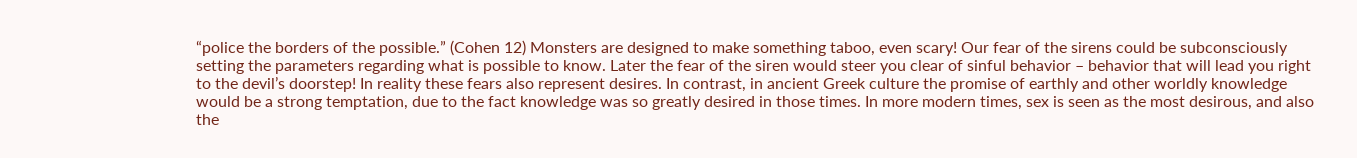“police the borders of the possible.” (Cohen 12) Monsters are designed to make something taboo, even scary! Our fear of the sirens could be subconsciously setting the parameters regarding what is possible to know. Later the fear of the siren would steer you clear of sinful behavior – behavior that will lead you right to the devil’s doorstep! In reality these fears also represent desires. In contrast, in ancient Greek culture the promise of earthly and other worldly knowledge would be a strong temptation, due to the fact knowledge was so greatly desired in those times. In more modern times, sex is seen as the most desirous, and also the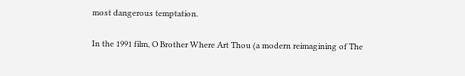most dangerous temptation.

In the 1991 film, O Brother Where Art Thou (a modern reimagining of The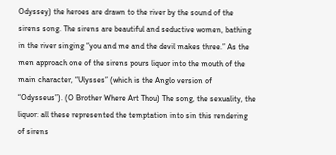Odyssey) the heroes are drawn to the river by the sound of the sirens song. The sirens are beautiful and seductive women, bathing in the river singing “you and me and the devil makes three.” As the men approach one of the sirens pours liquor into the mouth of the main character, “Ulysses” (which is the Anglo version of “Odysseus”). (O Brother Where Art Thou) The song, the sexuality, the liquor: all these represented the temptation into sin this rendering of sirens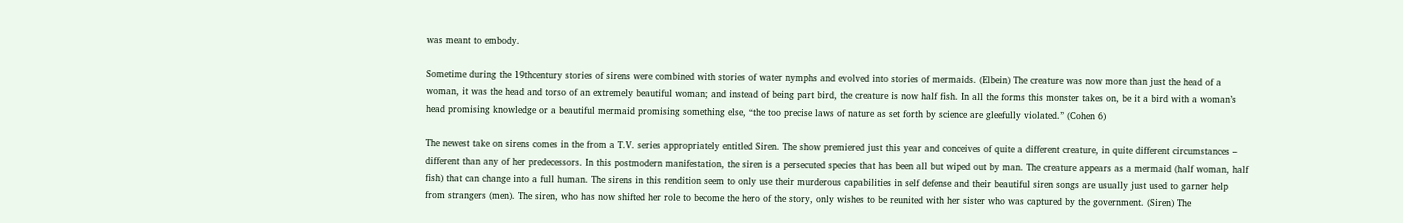was meant to embody.

Sometime during the 19thcentury stories of sirens were combined with stories of water nymphs and evolved into stories of mermaids. (Elbein) The creature was now more than just the head of a woman, it was the head and torso of an extremely beautiful woman; and instead of being part bird, the creature is now half fish. In all the forms this monster takes on, be it a bird with a woman’s head promising knowledge or a beautiful mermaid promising something else, “the too precise laws of nature as set forth by science are gleefully violated.” (Cohen 6)

The newest take on sirens comes in the from a T.V. series appropriately entitled Siren. The show premiered just this year and conceives of quite a different creature, in quite different circumstances – different than any of her predecessors. In this postmodern manifestation, the siren is a persecuted species that has been all but wiped out by man. The creature appears as a mermaid (half woman, half fish) that can change into a full human. The sirens in this rendition seem to only use their murderous capabilities in self defense and their beautiful siren songs are usually just used to garner help from strangers (men). The siren, who has now shifted her role to become the hero of the story, only wishes to be reunited with her sister who was captured by the government. (Siren) The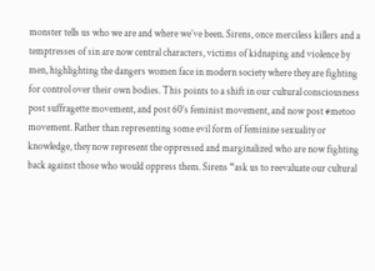monster tells us who we are and where we’ve been. Sirens, once merciless killers and a temptresses of sin are now central characters, victims of kidnaping and violence by men, highlighting the dangers women face in modern society where they are fighting for control over their own bodies. This points to a shift in our cultural consciousness post suffragette movement, and post 60’s feminist movement, and now post #metoo movement. Rather than representing some evil form of feminine sexuality or knowledge, they now represent the oppressed and marginalized who are now fighting back against those who would oppress them. Sirens “ask us to reevaluate our cultural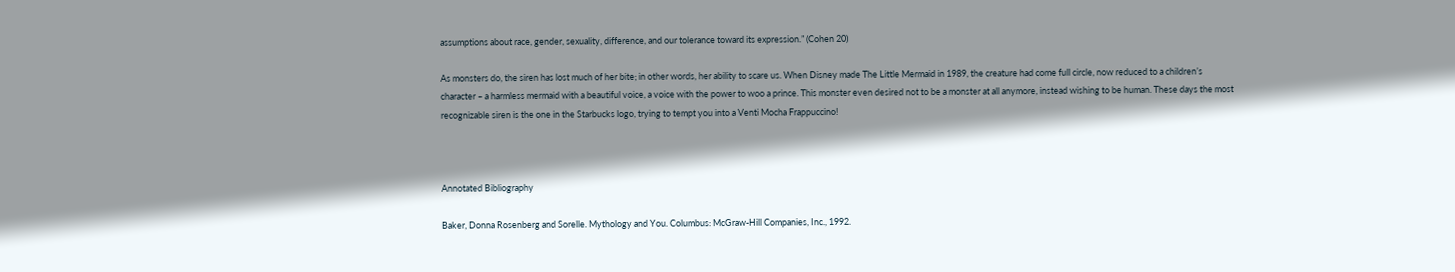assumptions about race, gender, sexuality, difference, and our tolerance toward its expression.” (Cohen 20)

As monsters do, the siren has lost much of her bite; in other words, her ability to scare us. When Disney made The Little Mermaid in 1989, the creature had come full circle, now reduced to a children’s character – a harmless mermaid with a beautiful voice, a voice with the power to woo a prince. This monster even desired not to be a monster at all anymore, instead wishing to be human. These days the most recognizable siren is the one in the Starbucks logo, trying to tempt you into a Venti Mocha Frappuccino!



Annotated Bibliography

Baker, Donna Rosenberg and Sorelle. Mythology and You. Columbus: McGraw-Hill Companies, Inc., 1992.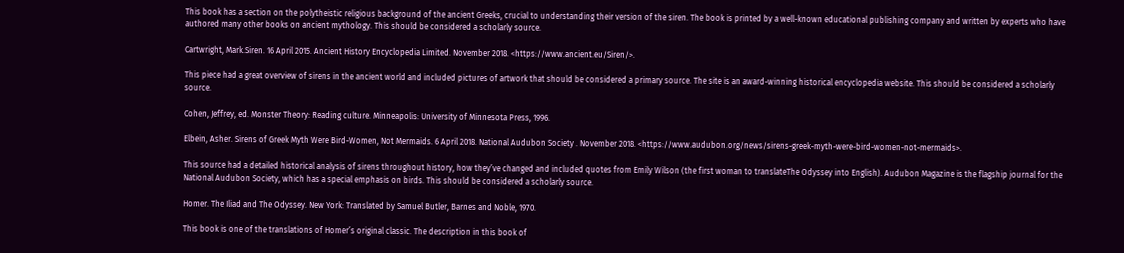This book has a section on the polytheistic religious background of the ancient Greeks, crucial to understanding their version of the siren. The book is printed by a well-known educational publishing company and written by experts who have authored many other books on ancient mythology. This should be considered a scholarly source.

Cartwright, Mark.Siren. 16 April 2015. Ancient History Encyclopedia Limited. November 2018. <https://www.ancient.eu/Siren/>.

This piece had a great overview of sirens in the ancient world and included pictures of artwork that should be considered a primary source. The site is an award-winning historical encyclopedia website. This should be considered a scholarly source.

Cohen, Jeffrey, ed. Monster Theory: Reading culture. Minneapolis: University of Minnesota Press, 1996.

Elbein, Asher. Sirens of Greek Myth Were Bird-Women, Not Mermaids. 6 April 2018. National Audubon Society . November 2018. <https://www.audubon.org/news/sirens-greek-myth-were-bird-women-not-mermaids>.

This source had a detailed historical analysis of sirens throughout history, how they’ve changed and included quotes from Emily Wilson (the first woman to translateThe Odyssey into English). Audubon Magazine is the flagship journal for the National Audubon Society, which has a special emphasis on birds. This should be considered a scholarly source.

Homer. The Iliad and The Odyssey. New York: Translated by Samuel Butler, Barnes and Noble, 1970.

This book is one of the translations of Homer’s original classic. The description in this book of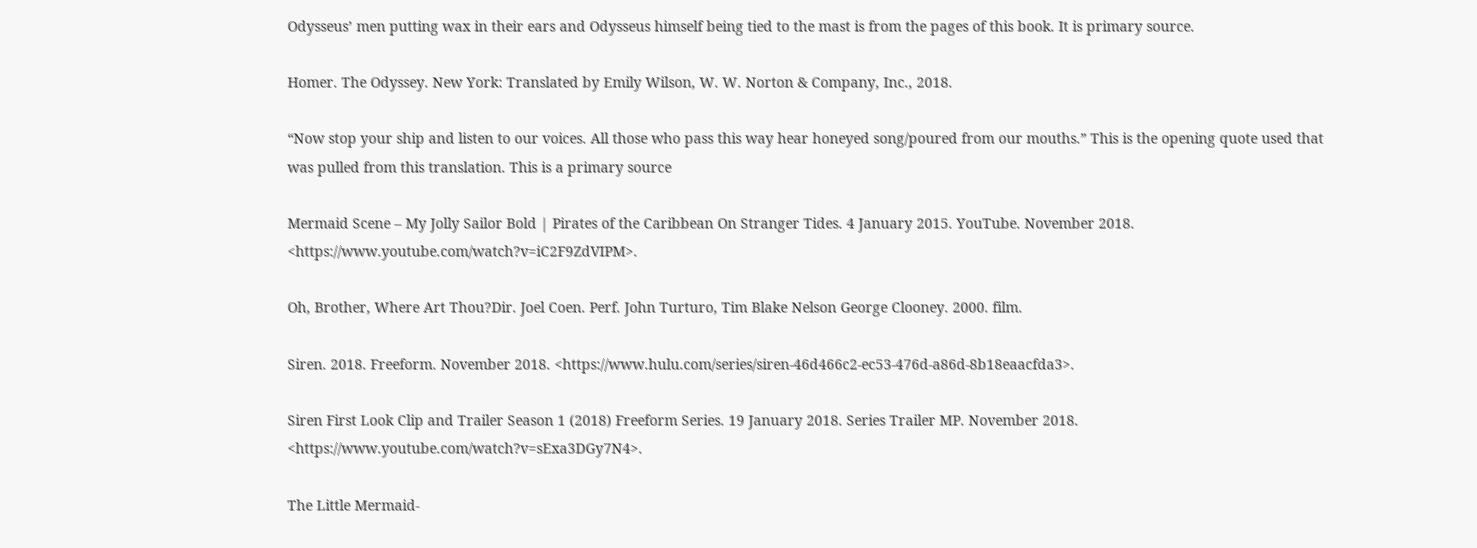Odysseus’ men putting wax in their ears and Odysseus himself being tied to the mast is from the pages of this book. It is primary source.

Homer. The Odyssey. New York: Translated by Emily Wilson, W. W. Norton & Company, Inc., 2018.

“Now stop your ship and listen to our voices. All those who pass this way hear honeyed song/poured from our mouths.” This is the opening quote used that was pulled from this translation. This is a primary source

Mermaid Scene – My Jolly Sailor Bold | Pirates of the Caribbean On Stranger Tides. 4 January 2015. YouTube. November 2018. <https://www.youtube.com/watch?v=iC2F9ZdVIPM>.

Oh, Brother, Where Art Thou?Dir. Joel Coen. Perf. John Turturo, Tim Blake Nelson George Clooney. 2000. film.

Siren. 2018. Freeform. November 2018. <https://www.hulu.com/series/siren-46d466c2-ec53-476d-a86d-8b18eaacfda3>.

Siren First Look Clip and Trailer Season 1 (2018) Freeform Series. 19 January 2018. Series Trailer MP. November 2018. <https://www.youtube.com/watch?v=sExa3DGy7N4>.

The Little Mermaid-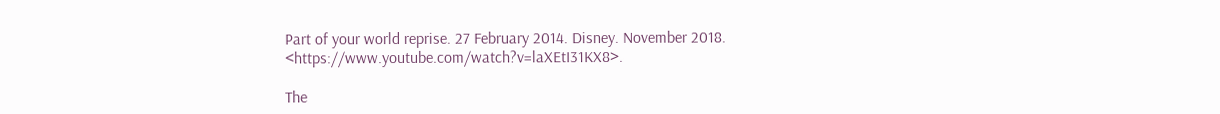Part of your world reprise. 27 February 2014. Disney. November 2018. <https://www.youtube.com/watch?v=laXEtI31KX8>.

The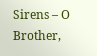Sirens – O Brother,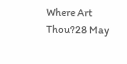Where Art Thou?28 May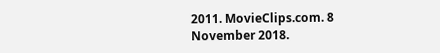2011. MovieClips.com. 8 November 2018.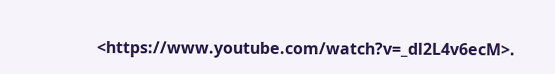<https://www.youtube.com/watch?v=_dl2L4v6ecM>.